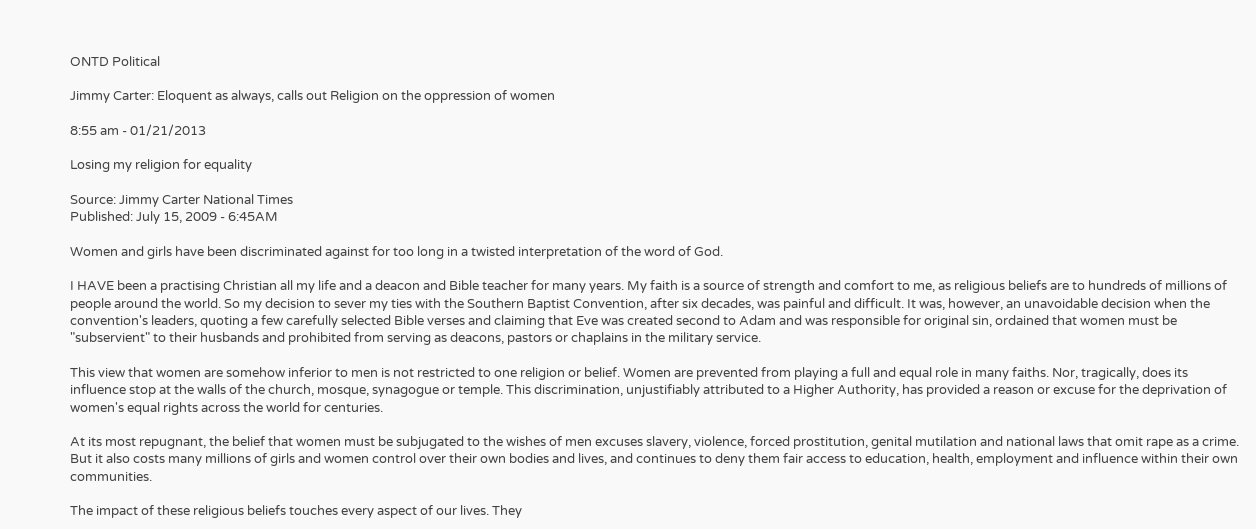ONTD Political

Jimmy Carter: Eloquent as always, calls out Religion on the oppression of women

8:55 am - 01/21/2013

Losing my religion for equality

Source: Jimmy Carter National Times
Published: July 15, 2009 - 6:45AM

Women and girls have been discriminated against for too long in a twisted interpretation of the word of God.

I HAVE been a practising Christian all my life and a deacon and Bible teacher for many years. My faith is a source of strength and comfort to me, as religious beliefs are to hundreds of millions of people around the world. So my decision to sever my ties with the Southern Baptist Convention, after six decades, was painful and difficult. It was, however, an unavoidable decision when the convention's leaders, quoting a few carefully selected Bible verses and claiming that Eve was created second to Adam and was responsible for original sin, ordained that women must be "subservient" to their husbands and prohibited from serving as deacons, pastors or chaplains in the military service.

This view that women are somehow inferior to men is not restricted to one religion or belief. Women are prevented from playing a full and equal role in many faiths. Nor, tragically, does its influence stop at the walls of the church, mosque, synagogue or temple. This discrimination, unjustifiably attributed to a Higher Authority, has provided a reason or excuse for the deprivation of women's equal rights across the world for centuries.

At its most repugnant, the belief that women must be subjugated to the wishes of men excuses slavery, violence, forced prostitution, genital mutilation and national laws that omit rape as a crime. But it also costs many millions of girls and women control over their own bodies and lives, and continues to deny them fair access to education, health, employment and influence within their own communities.

The impact of these religious beliefs touches every aspect of our lives. They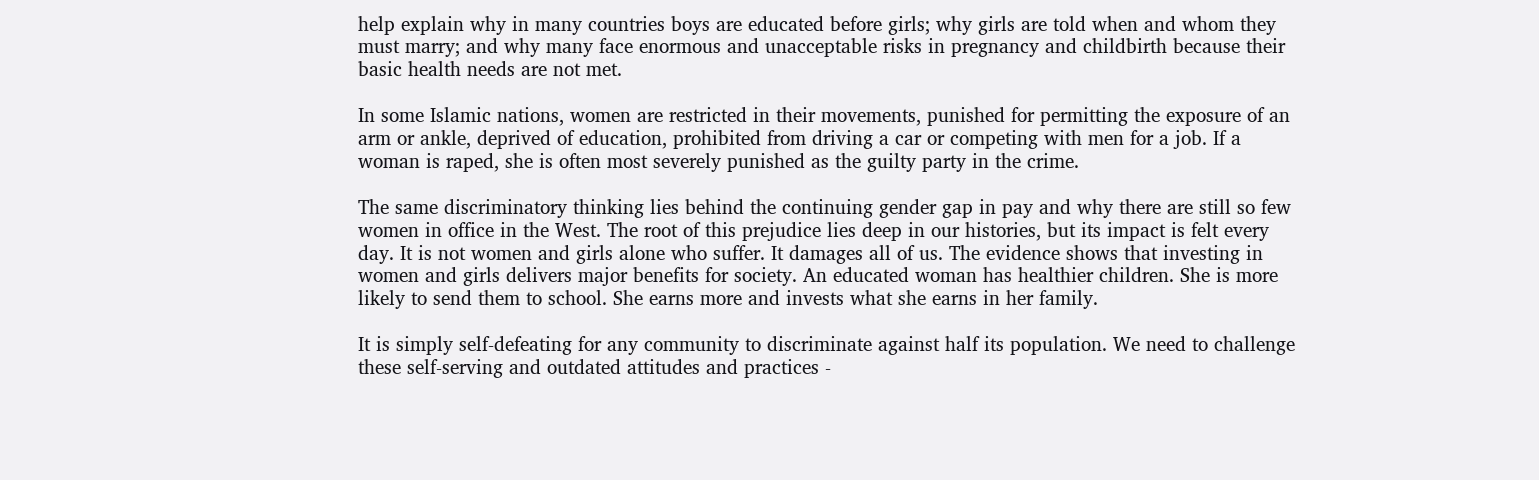help explain why in many countries boys are educated before girls; why girls are told when and whom they must marry; and why many face enormous and unacceptable risks in pregnancy and childbirth because their basic health needs are not met.

In some Islamic nations, women are restricted in their movements, punished for permitting the exposure of an arm or ankle, deprived of education, prohibited from driving a car or competing with men for a job. If a woman is raped, she is often most severely punished as the guilty party in the crime.

The same discriminatory thinking lies behind the continuing gender gap in pay and why there are still so few women in office in the West. The root of this prejudice lies deep in our histories, but its impact is felt every day. It is not women and girls alone who suffer. It damages all of us. The evidence shows that investing in women and girls delivers major benefits for society. An educated woman has healthier children. She is more likely to send them to school. She earns more and invests what she earns in her family.

It is simply self-defeating for any community to discriminate against half its population. We need to challenge these self-serving and outdated attitudes and practices -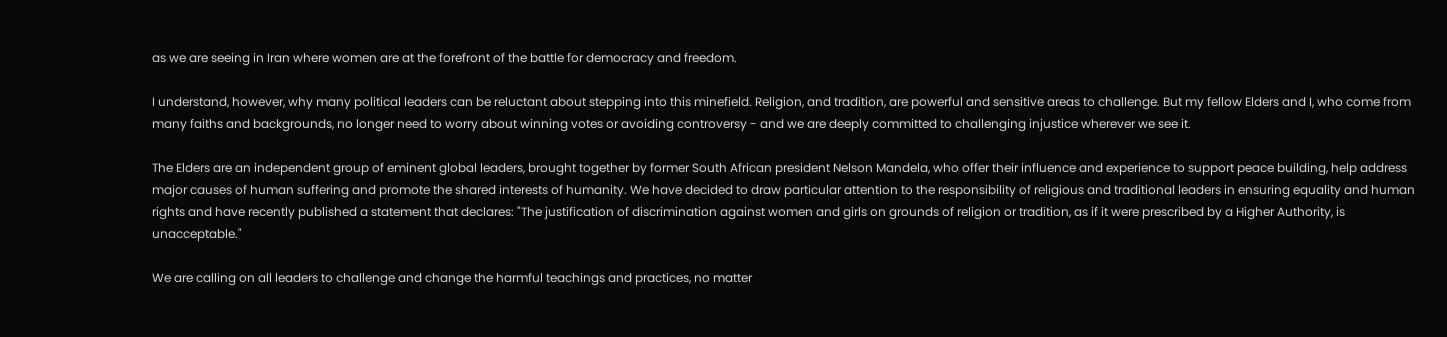as we are seeing in Iran where women are at the forefront of the battle for democracy and freedom.

I understand, however, why many political leaders can be reluctant about stepping into this minefield. Religion, and tradition, are powerful and sensitive areas to challenge. But my fellow Elders and I, who come from many faiths and backgrounds, no longer need to worry about winning votes or avoiding controversy - and we are deeply committed to challenging injustice wherever we see it.

The Elders are an independent group of eminent global leaders, brought together by former South African president Nelson Mandela, who offer their influence and experience to support peace building, help address major causes of human suffering and promote the shared interests of humanity. We have decided to draw particular attention to the responsibility of religious and traditional leaders in ensuring equality and human rights and have recently published a statement that declares: "The justification of discrimination against women and girls on grounds of religion or tradition, as if it were prescribed by a Higher Authority, is unacceptable."

We are calling on all leaders to challenge and change the harmful teachings and practices, no matter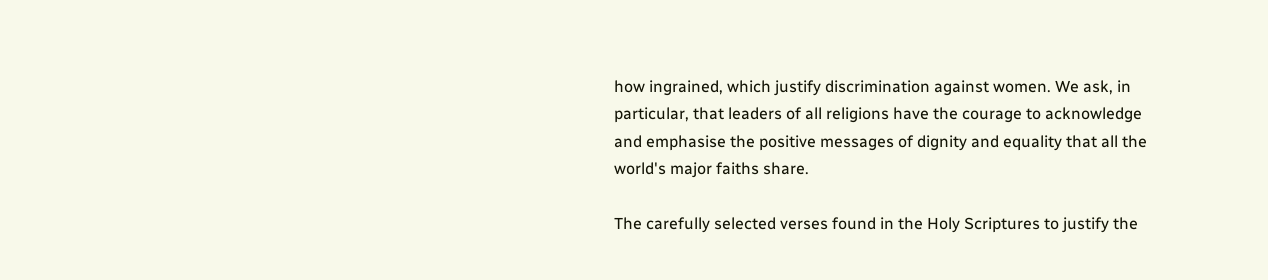how ingrained, which justify discrimination against women. We ask, in particular, that leaders of all religions have the courage to acknowledge and emphasise the positive messages of dignity and equality that all the world's major faiths share.

The carefully selected verses found in the Holy Scriptures to justify the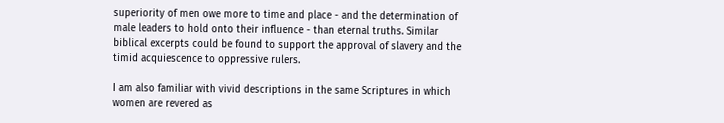superiority of men owe more to time and place - and the determination of male leaders to hold onto their influence - than eternal truths. Similar biblical excerpts could be found to support the approval of slavery and the timid acquiescence to oppressive rulers.

I am also familiar with vivid descriptions in the same Scriptures in which women are revered as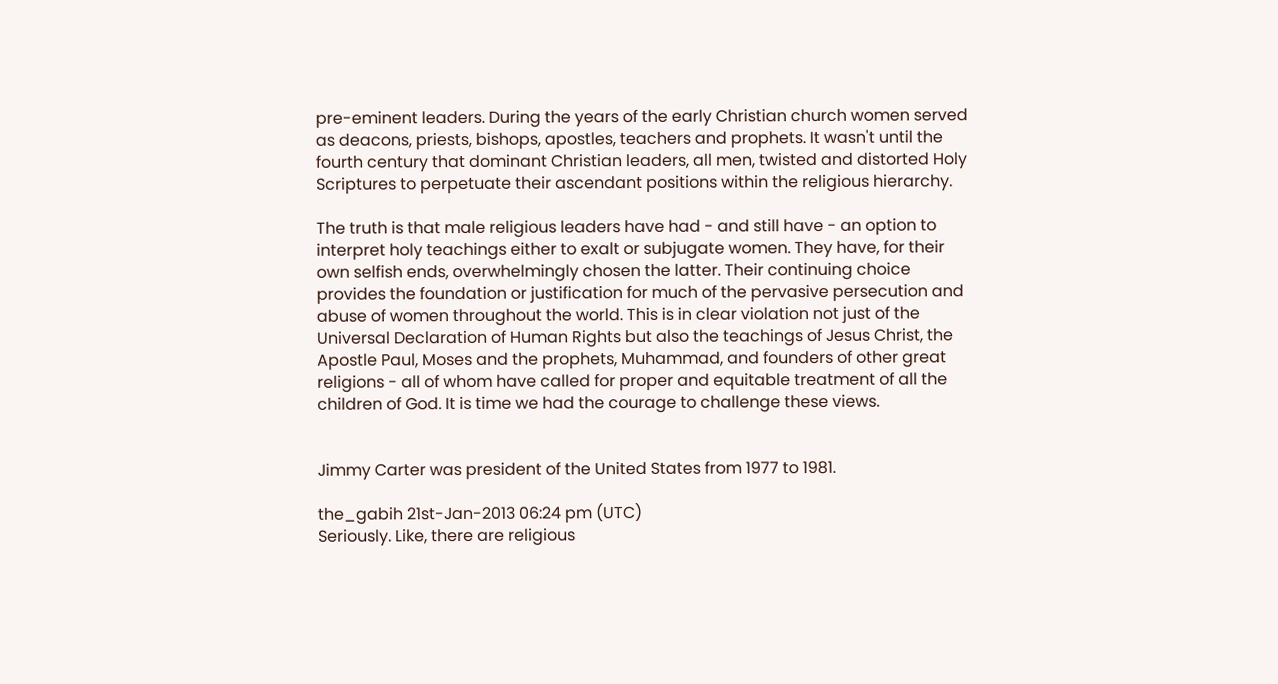pre-eminent leaders. During the years of the early Christian church women served as deacons, priests, bishops, apostles, teachers and prophets. It wasn't until the fourth century that dominant Christian leaders, all men, twisted and distorted Holy Scriptures to perpetuate their ascendant positions within the religious hierarchy.

The truth is that male religious leaders have had - and still have - an option to interpret holy teachings either to exalt or subjugate women. They have, for their own selfish ends, overwhelmingly chosen the latter. Their continuing choice provides the foundation or justification for much of the pervasive persecution and abuse of women throughout the world. This is in clear violation not just of the Universal Declaration of Human Rights but also the teachings of Jesus Christ, the Apostle Paul, Moses and the prophets, Muhammad, and founders of other great religions - all of whom have called for proper and equitable treatment of all the children of God. It is time we had the courage to challenge these views.


Jimmy Carter was president of the United States from 1977 to 1981.

the_gabih 21st-Jan-2013 06:24 pm (UTC)
Seriously. Like, there are religious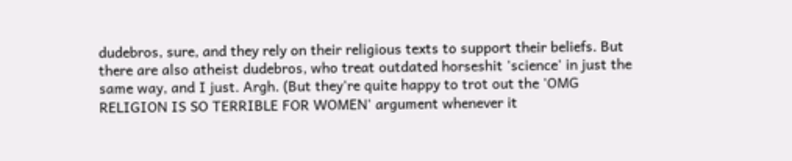dudebros, sure, and they rely on their religious texts to support their beliefs. But there are also atheist dudebros, who treat outdated horseshit 'science' in just the same way, and I just. Argh. (But they're quite happy to trot out the 'OMG RELIGION IS SO TERRIBLE FOR WOMEN' argument whenever it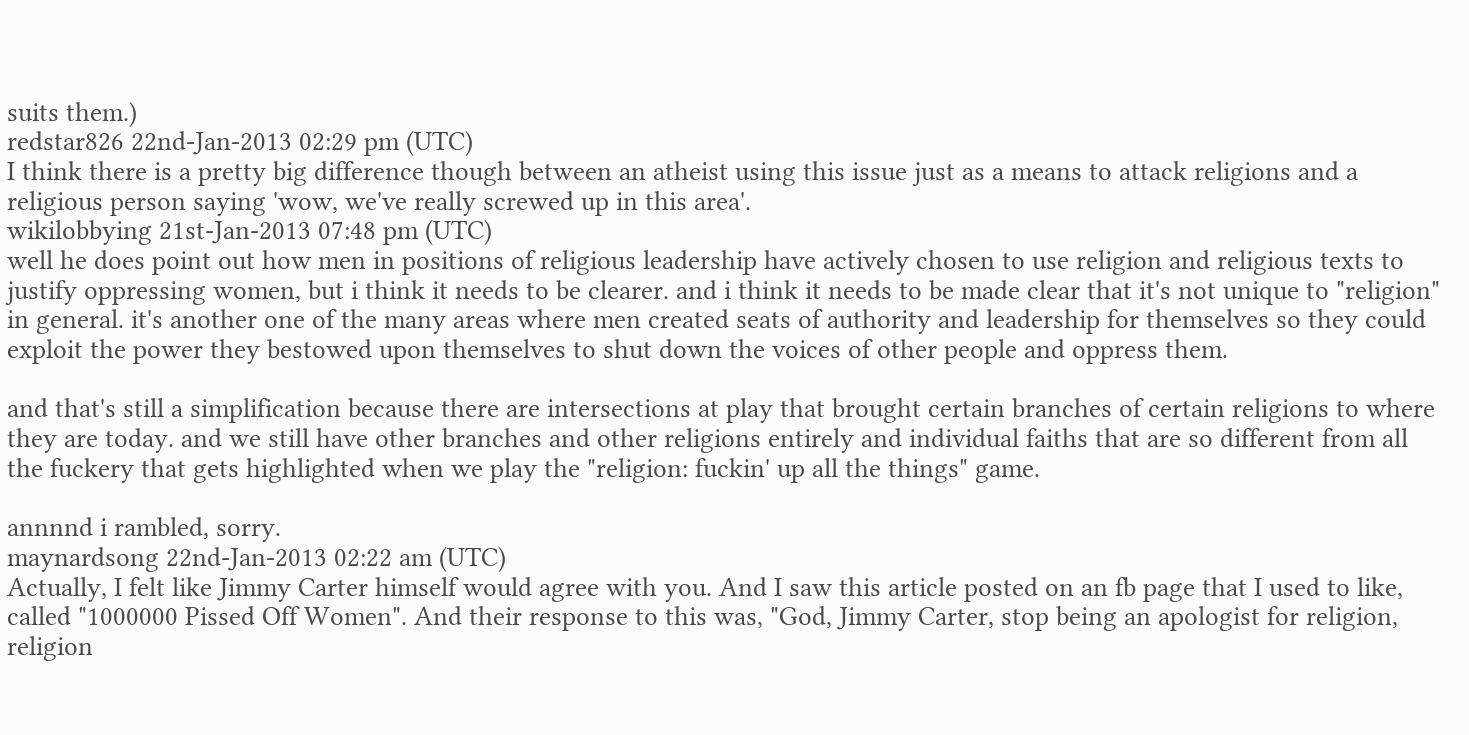suits them.)
redstar826 22nd-Jan-2013 02:29 pm (UTC)
I think there is a pretty big difference though between an atheist using this issue just as a means to attack religions and a religious person saying 'wow, we've really screwed up in this area'.
wikilobbying 21st-Jan-2013 07:48 pm (UTC)
well he does point out how men in positions of religious leadership have actively chosen to use religion and religious texts to justify oppressing women, but i think it needs to be clearer. and i think it needs to be made clear that it's not unique to "religion" in general. it's another one of the many areas where men created seats of authority and leadership for themselves so they could exploit the power they bestowed upon themselves to shut down the voices of other people and oppress them.

and that's still a simplification because there are intersections at play that brought certain branches of certain religions to where they are today. and we still have other branches and other religions entirely and individual faiths that are so different from all the fuckery that gets highlighted when we play the "religion: fuckin' up all the things" game.

annnnd i rambled, sorry.
maynardsong 22nd-Jan-2013 02:22 am (UTC)
Actually, I felt like Jimmy Carter himself would agree with you. And I saw this article posted on an fb page that I used to like, called "1000000 Pissed Off Women". And their response to this was, "God, Jimmy Carter, stop being an apologist for religion, religion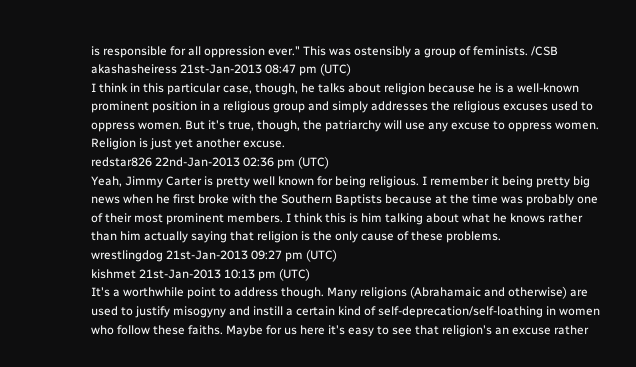is responsible for all oppression ever." This was ostensibly a group of feminists. /CSB
akashasheiress 21st-Jan-2013 08:47 pm (UTC)
I think in this particular case, though, he talks about religion because he is a well-known prominent position in a religious group and simply addresses the religious excuses used to oppress women. But it's true, though, the patriarchy will use any excuse to oppress women. Religion is just yet another excuse.
redstar826 22nd-Jan-2013 02:36 pm (UTC)
Yeah, Jimmy Carter is pretty well known for being religious. I remember it being pretty big news when he first broke with the Southern Baptists because at the time was probably one of their most prominent members. I think this is him talking about what he knows rather than him actually saying that religion is the only cause of these problems.
wrestlingdog 21st-Jan-2013 09:27 pm (UTC)
kishmet 21st-Jan-2013 10:13 pm (UTC)
It's a worthwhile point to address though. Many religions (Abrahamaic and otherwise) are used to justify misogyny and instill a certain kind of self-deprecation/self-loathing in women who follow these faiths. Maybe for us here it's easy to see that religion's an excuse rather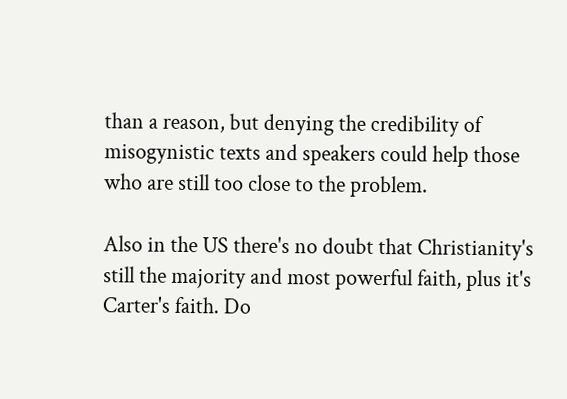than a reason, but denying the credibility of misogynistic texts and speakers could help those who are still too close to the problem.

Also in the US there's no doubt that Christianity's still the majority and most powerful faith, plus it's Carter's faith. Do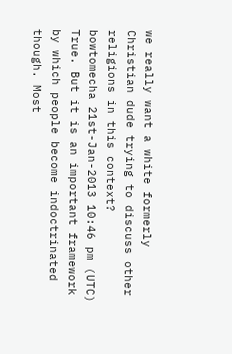we really want a white formerly Christian dude trying to discuss other religions in this context?
bowtomecha 21st-Jan-2013 10:46 pm (UTC)
True. But it is an important framework by which people become indoctrinated though. Most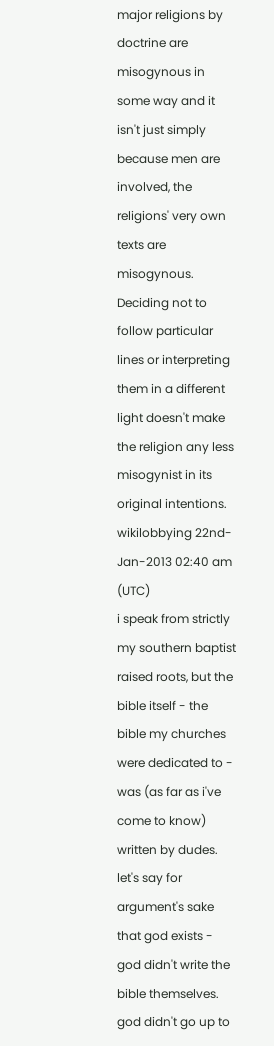major religions by doctrine are misogynous in some way and it isn't just simply because men are involved, the religions' very own texts are misogynous. Deciding not to follow particular lines or interpreting them in a different light doesn't make the religion any less misogynist in its original intentions.
wikilobbying 22nd-Jan-2013 02:40 am (UTC)
i speak from strictly my southern baptist raised roots, but the bible itself - the bible my churches were dedicated to - was (as far as i've come to know) written by dudes. let's say for argument's sake that god exists - god didn't write the bible themselves. god didn't go up to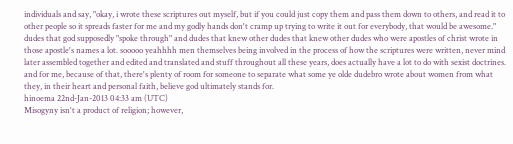individuals and say, "okay, i wrote these scriptures out myself, but if you could just copy them and pass them down to others, and read it to other people so it spreads faster for me and my godly hands don't cramp up trying to write it out for everybody, that would be awesome." dudes that god supposedly "spoke through" and dudes that knew other dudes that knew other dudes who were apostles of christ wrote in those apostle's names a lot. sooooo yeahhhh men themselves being involved in the process of how the scriptures were written, never mind later assembled together and edited and translated and stuff throughout all these years, does actually have a lot to do with sexist doctrines. and for me, because of that, there's plenty of room for someone to separate what some ye olde dudebro wrote about women from what they, in their heart and personal faith, believe god ultimately stands for.
hinoema 22nd-Jan-2013 04:33 am (UTC)
Misogyny isn't a product of religion; however,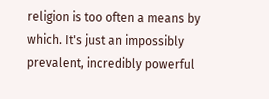religion is too often a means by which. It's just an impossibly prevalent, incredibly powerful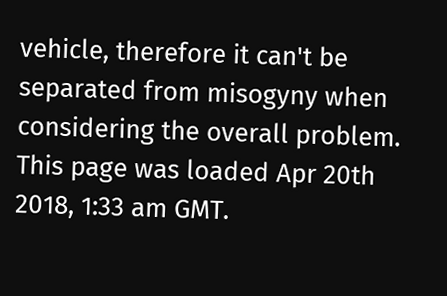vehicle, therefore it can't be separated from misogyny when considering the overall problem.
This page was loaded Apr 20th 2018, 1:33 am GMT.